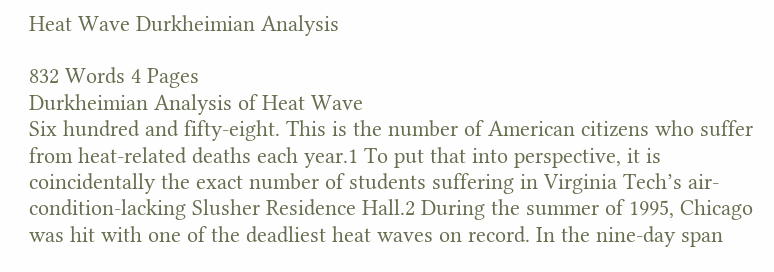Heat Wave Durkheimian Analysis

832 Words 4 Pages
Durkheimian Analysis of Heat Wave
Six hundred and fifty-eight. This is the number of American citizens who suffer from heat-related deaths each year.1 To put that into perspective, it is coincidentally the exact number of students suffering in Virginia Tech’s air-condition-lacking Slusher Residence Hall.2 During the summer of 1995, Chicago was hit with one of the deadliest heat waves on record. In the nine-day span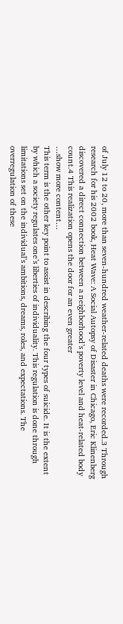of July 12 to 20, more than seven-hundred weather-related deaths were recorded.3 Through research for his 2002 book, Heat Wave: A Social Autopsy of Disaster in Chicago, Eric Klinenberg discovered a direct connection between a neighborhood’s poverty level and heat-related body count.4 This realization opens the door for an even greater
…show more content…
This term is the other key point to assist in describing the four types of suicide. It is the extent by which a society regulates one’s liberties of individuality. This regulation is done through limitations set on the individual’s ambitions, dreams, roles, and expectations. The overregulation of these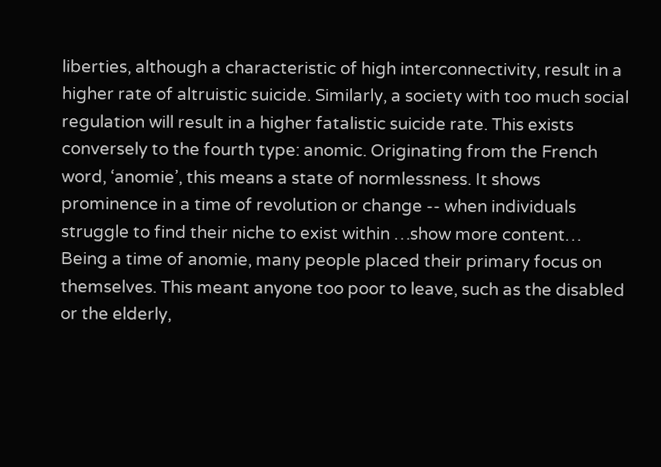liberties, although a characteristic of high interconnectivity, result in a higher rate of altruistic suicide. Similarly, a society with too much social regulation will result in a higher fatalistic suicide rate. This exists conversely to the fourth type: anomic. Originating from the French word, ‘anomie’, this means a state of normlessness. It shows prominence in a time of revolution or change -- when individuals struggle to find their niche to exist within …show more content…
Being a time of anomie, many people placed their primary focus on themselves. This meant anyone too poor to leave, such as the disabled or the elderly,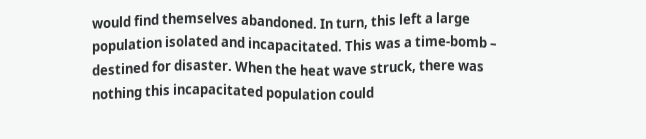would find themselves abandoned. In turn, this left a large population isolated and incapacitated. This was a time-bomb – destined for disaster. When the heat wave struck, there was nothing this incapacitated population could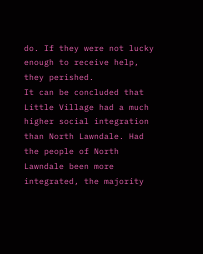do. If they were not lucky enough to receive help, they perished.
It can be concluded that Little Village had a much higher social integration than North Lawndale. Had the people of North Lawndale been more integrated, the majority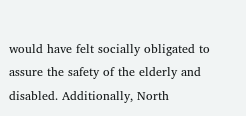would have felt socially obligated to assure the safety of the elderly and disabled. Additionally, North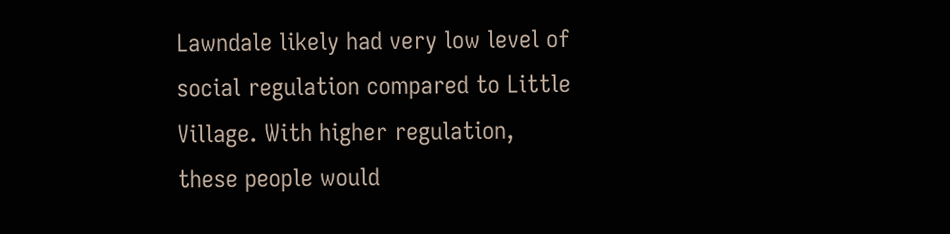Lawndale likely had very low level of social regulation compared to Little Village. With higher regulation, these people would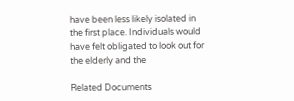have been less likely isolated in the first place. Individuals would have felt obligated to look out for the elderly and the

Related Documents